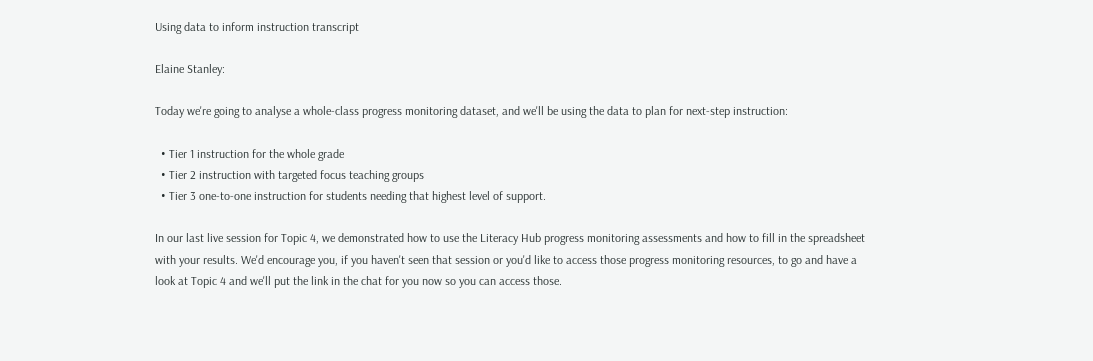Using data to inform instruction transcript

Elaine Stanley:

Today we're going to analyse a whole-class progress monitoring dataset, and we'll be using the data to plan for next-step instruction:

  • Tier 1 instruction for the whole grade
  • Tier 2 instruction with targeted focus teaching groups
  • Tier 3 one-to-one instruction for students needing that highest level of support.

In our last live session for Topic 4, we demonstrated how to use the Literacy Hub progress monitoring assessments and how to fill in the spreadsheet with your results. We'd encourage you, if you haven't seen that session or you'd like to access those progress monitoring resources, to go and have a look at Topic 4 and we'll put the link in the chat for you now so you can access those.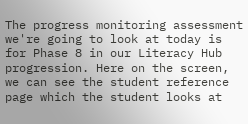The progress monitoring assessment we're going to look at today is for Phase 8 in our Literacy Hub progression. Here on the screen, we can see the student reference page which the student looks at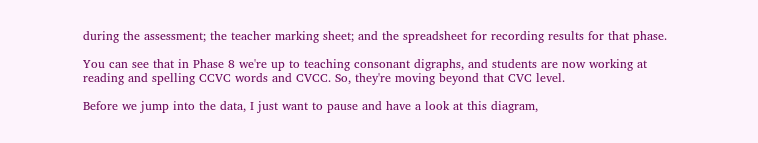during the assessment; the teacher marking sheet; and the spreadsheet for recording results for that phase.

You can see that in Phase 8 we're up to teaching consonant digraphs, and students are now working at reading and spelling CCVC words and CVCC. So, they're moving beyond that CVC level.

Before we jump into the data, I just want to pause and have a look at this diagram,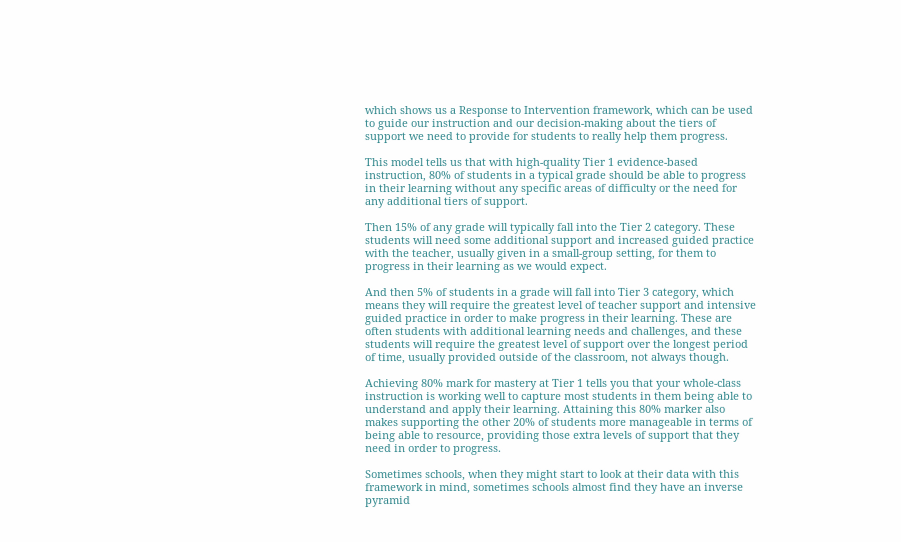which shows us a Response to Intervention framework, which can be used to guide our instruction and our decision-making about the tiers of support we need to provide for students to really help them progress.

This model tells us that with high-quality Tier 1 evidence-based instruction, 80% of students in a typical grade should be able to progress in their learning without any specific areas of difficulty or the need for any additional tiers of support.

Then 15% of any grade will typically fall into the Tier 2 category. These students will need some additional support and increased guided practice with the teacher, usually given in a small-group setting, for them to progress in their learning as we would expect.

And then 5% of students in a grade will fall into Tier 3 category, which means they will require the greatest level of teacher support and intensive guided practice in order to make progress in their learning. These are often students with additional learning needs and challenges, and these students will require the greatest level of support over the longest period of time, usually provided outside of the classroom, not always though.

Achieving 80% mark for mastery at Tier 1 tells you that your whole-class instruction is working well to capture most students in them being able to understand and apply their learning. Attaining this 80% marker also makes supporting the other 20% of students more manageable in terms of being able to resource, providing those extra levels of support that they need in order to progress.

Sometimes schools, when they might start to look at their data with this framework in mind, sometimes schools almost find they have an inverse pyramid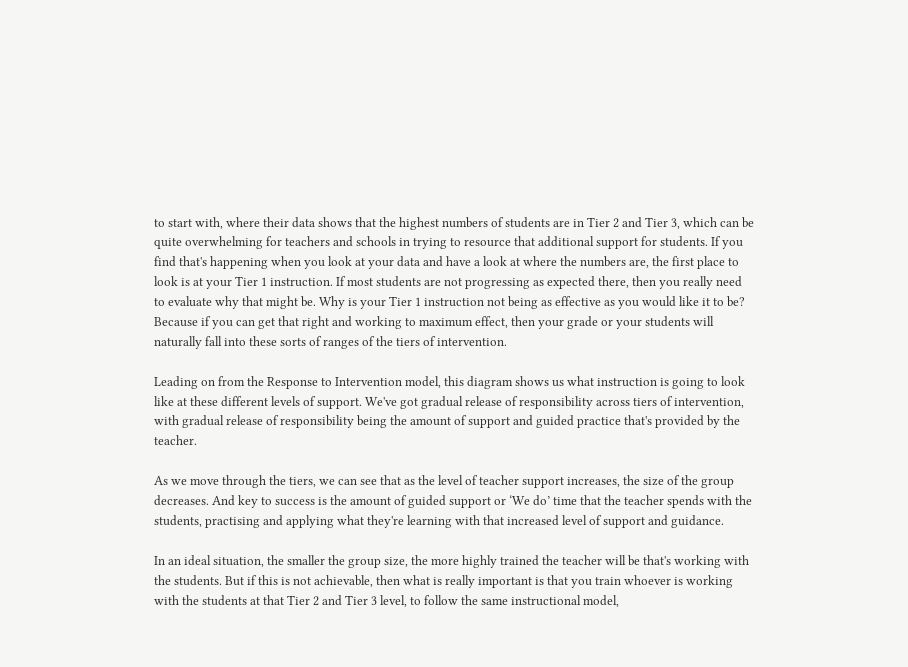to start with, where their data shows that the highest numbers of students are in Tier 2 and Tier 3, which can be quite overwhelming for teachers and schools in trying to resource that additional support for students. If you find that's happening when you look at your data and have a look at where the numbers are, the first place to look is at your Tier 1 instruction. If most students are not progressing as expected there, then you really need to evaluate why that might be. Why is your Tier 1 instruction not being as effective as you would like it to be? Because if you can get that right and working to maximum effect, then your grade or your students will naturally fall into these sorts of ranges of the tiers of intervention.

Leading on from the Response to Intervention model, this diagram shows us what instruction is going to look like at these different levels of support. We've got gradual release of responsibility across tiers of intervention, with gradual release of responsibility being the amount of support and guided practice that's provided by the teacher.

As we move through the tiers, we can see that as the level of teacher support increases, the size of the group decreases. And key to success is the amount of guided support or ‘We do’ time that the teacher spends with the students, practising and applying what they're learning with that increased level of support and guidance.

In an ideal situation, the smaller the group size, the more highly trained the teacher will be that's working with the students. But if this is not achievable, then what is really important is that you train whoever is working with the students at that Tier 2 and Tier 3 level, to follow the same instructional model,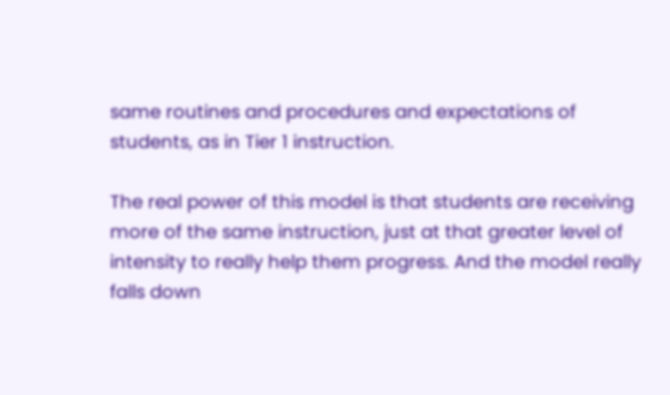same routines and procedures and expectations of students, as in Tier 1 instruction.

The real power of this model is that students are receiving more of the same instruction, just at that greater level of intensity to really help them progress. And the model really falls down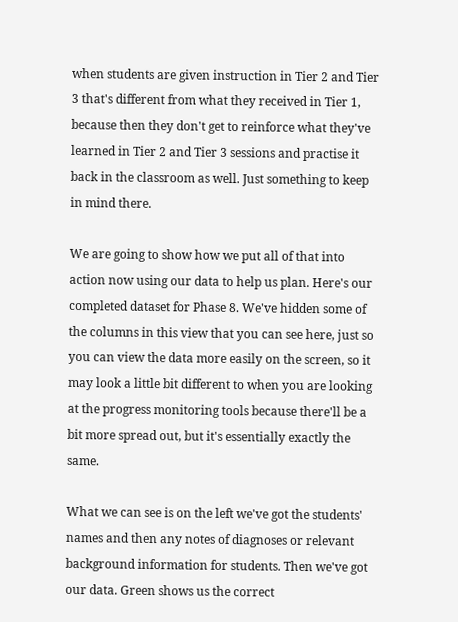when students are given instruction in Tier 2 and Tier 3 that's different from what they received in Tier 1, because then they don't get to reinforce what they've learned in Tier 2 and Tier 3 sessions and practise it back in the classroom as well. Just something to keep in mind there.

We are going to show how we put all of that into action now using our data to help us plan. Here's our completed dataset for Phase 8. We've hidden some of the columns in this view that you can see here, just so you can view the data more easily on the screen, so it may look a little bit different to when you are looking at the progress monitoring tools because there'll be a bit more spread out, but it's essentially exactly the same.

What we can see is on the left we've got the students' names and then any notes of diagnoses or relevant background information for students. Then we've got our data. Green shows us the correct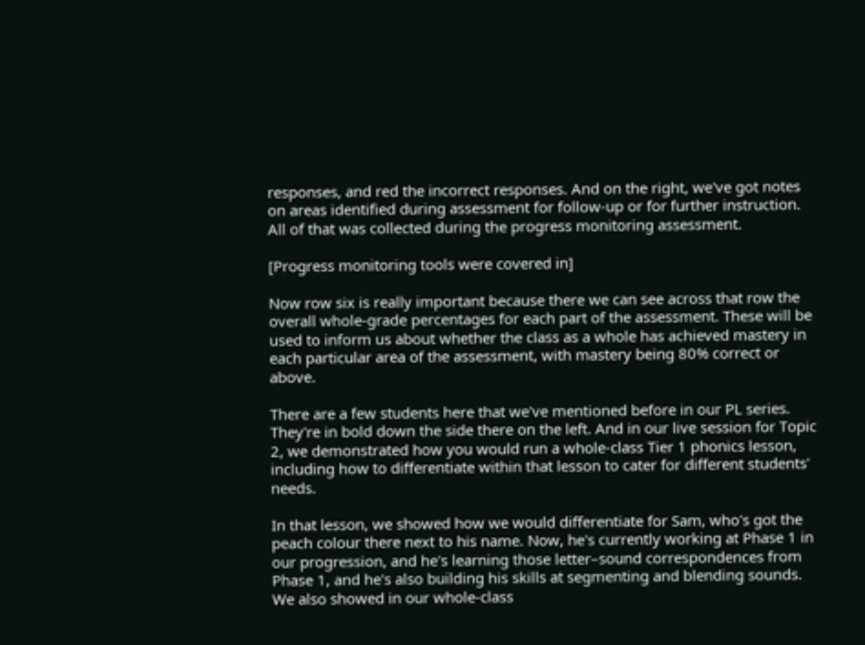responses, and red the incorrect responses. And on the right, we've got notes on areas identified during assessment for follow-up or for further instruction. All of that was collected during the progress monitoring assessment.

[Progress monitoring tools were covered in]

Now row six is really important because there we can see across that row the overall whole-grade percentages for each part of the assessment. These will be used to inform us about whether the class as a whole has achieved mastery in each particular area of the assessment, with mastery being 80% correct or above.

There are a few students here that we've mentioned before in our PL series. They're in bold down the side there on the left. And in our live session for Topic 2, we demonstrated how you would run a whole-class Tier 1 phonics lesson, including how to differentiate within that lesson to cater for different students' needs.

In that lesson, we showed how we would differentiate for Sam, who's got the peach colour there next to his name. Now, he's currently working at Phase 1 in our progression, and he's learning those letter–sound correspondences from Phase 1, and he's also building his skills at segmenting and blending sounds. We also showed in our whole-class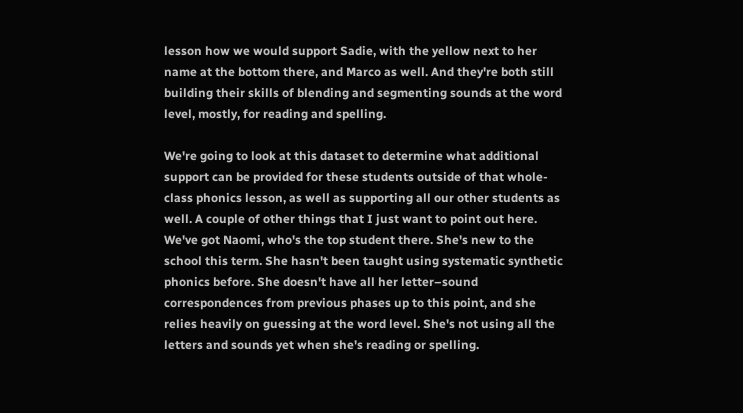lesson how we would support Sadie, with the yellow next to her name at the bottom there, and Marco as well. And they're both still building their skills of blending and segmenting sounds at the word level, mostly, for reading and spelling.

We're going to look at this dataset to determine what additional support can be provided for these students outside of that whole-class phonics lesson, as well as supporting all our other students as well. A couple of other things that I just want to point out here. We've got Naomi, who's the top student there. She's new to the school this term. She hasn't been taught using systematic synthetic phonics before. She doesn't have all her letter–sound correspondences from previous phases up to this point, and she relies heavily on guessing at the word level. She's not using all the letters and sounds yet when she's reading or spelling.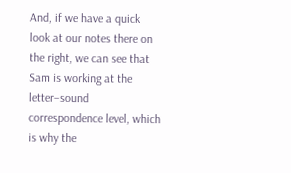And, if we have a quick look at our notes there on the right, we can see that Sam is working at the letter–sound correspondence level, which is why the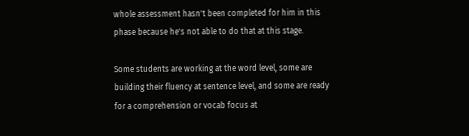whole assessment hasn't been completed for him in this phase because he's not able to do that at this stage.

Some students are working at the word level, some are building their fluency at sentence level, and some are ready for a comprehension or vocab focus at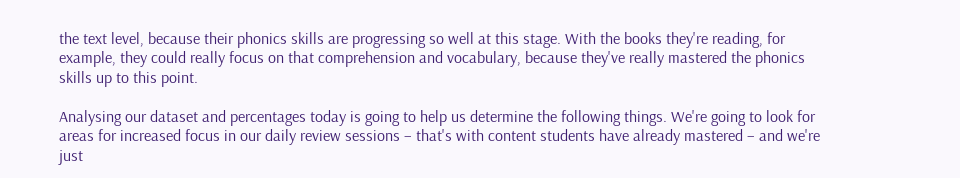the text level, because their phonics skills are progressing so well at this stage. With the books they're reading, for example, they could really focus on that comprehension and vocabulary, because they've really mastered the phonics skills up to this point.

Analysing our dataset and percentages today is going to help us determine the following things. We're going to look for areas for increased focus in our daily review sessions – that's with content students have already mastered – and we're just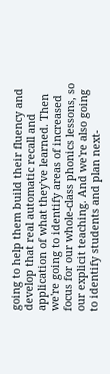going to help them build their fluency and develop that real automatic recall and application of what they've learned. Then we're going to identify areas of increased focus for our whole-class phonics lessons, so our explicit teaching. And we're also going to identify students and plan next-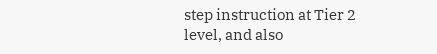step instruction at Tier 2 level, and also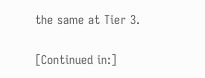the same at Tier 3.

[Continued in:]